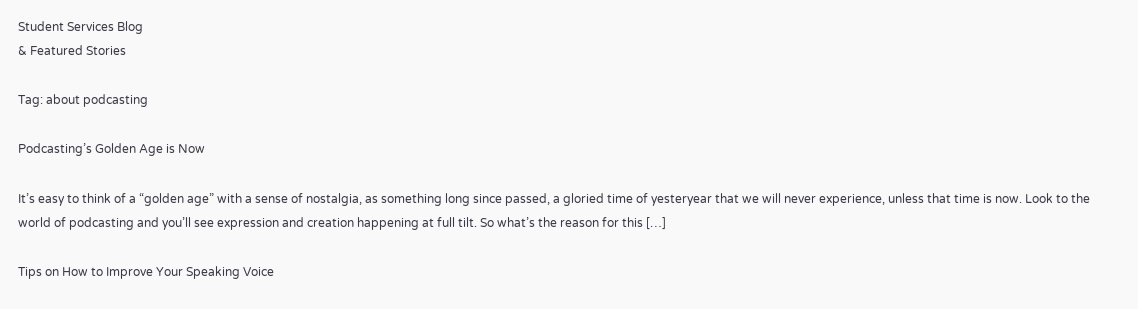Student Services Blog
& Featured Stories

Tag: about podcasting

Podcasting’s Golden Age is Now

It’s easy to think of a “golden age” with a sense of nostalgia, as something long since passed, a gloried time of yesteryear that we will never experience, unless that time is now. Look to the world of podcasting and you’ll see expression and creation happening at full tilt. So what’s the reason for this […]

Tips on How to Improve Your Speaking Voice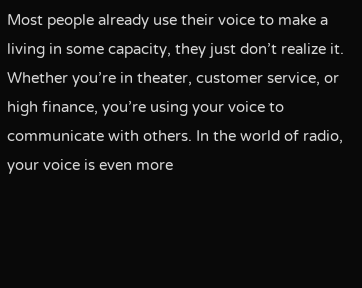Most people already use their voice to make a living in some capacity, they just don’t realize it. Whether you’re in theater, customer service, or high finance, you’re using your voice to communicate with others. In the world of radio, your voice is even more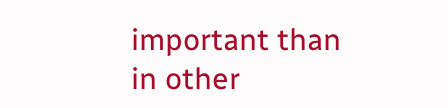important than in other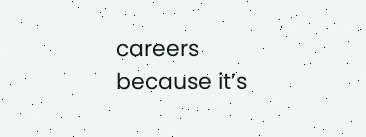careers because it’s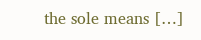the sole means […]